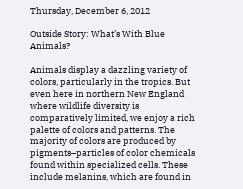Thursday, December 6, 2012

Outside Story: What’s With Blue Animals?

Animals display a dazzling variety of colors, particularly in the tropics. But even here in northern New England where wildlife diversity is comparatively limited, we enjoy a rich palette of colors and patterns. The majority of colors are produced by pigments–particles of color chemicals found within specialized cells. These include melanins, which are found in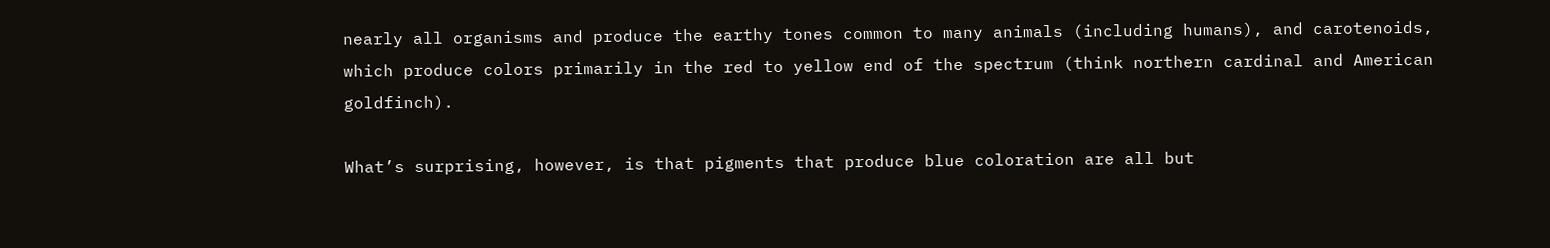nearly all organisms and produce the earthy tones common to many animals (including humans), and carotenoids, which produce colors primarily in the red to yellow end of the spectrum (think northern cardinal and American goldfinch).

What’s surprising, however, is that pigments that produce blue coloration are all but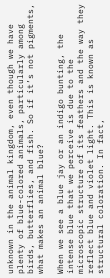unknown in the animal kingdom, even though we have plenty of blue-colored animals, particularly among birds, butterflies, and fish. So if it’s not pigments, what makes an animal blue?

When we see a blue jay or an indigo bunting, the intense blue that we perceive is due to the microscopic structure of its feathers and the way they reflect blue and violet light. This is known as structural coloration. In fact,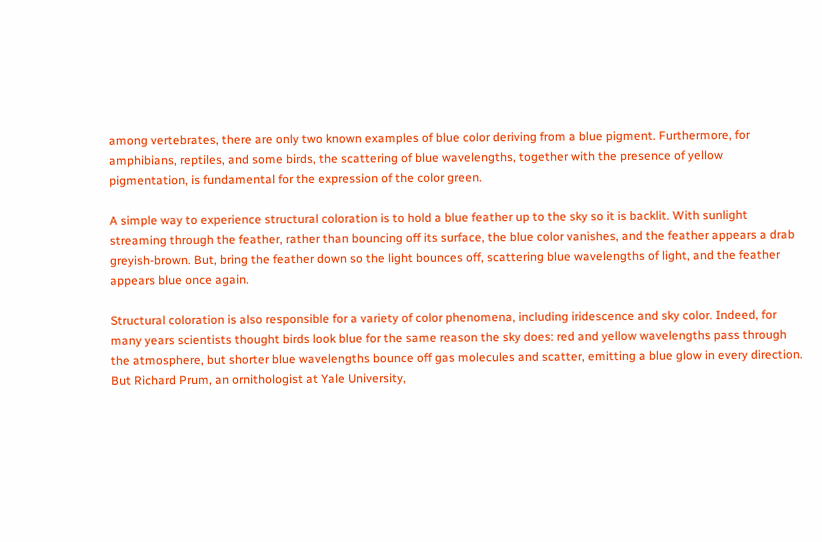among vertebrates, there are only two known examples of blue color deriving from a blue pigment. Furthermore, for amphibians, reptiles, and some birds, the scattering of blue wavelengths, together with the presence of yellow pigmentation, is fundamental for the expression of the color green.

A simple way to experience structural coloration is to hold a blue feather up to the sky so it is backlit. With sunlight streaming through the feather, rather than bouncing off its surface, the blue color vanishes, and the feather appears a drab greyish-brown. But, bring the feather down so the light bounces off, scattering blue wavelengths of light, and the feather appears blue once again.

Structural coloration is also responsible for a variety of color phenomena, including iridescence and sky color. Indeed, for many years scientists thought birds look blue for the same reason the sky does: red and yellow wavelengths pass through the atmosphere, but shorter blue wavelengths bounce off gas molecules and scatter, emitting a blue glow in every direction. But Richard Prum, an ornithologist at Yale University,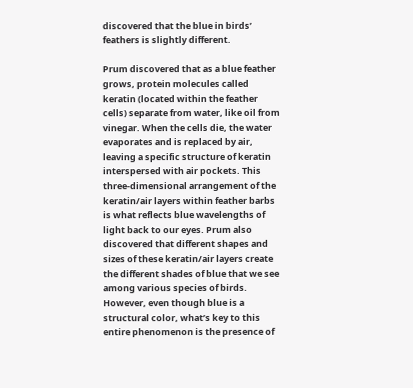discovered that the blue in birds’ feathers is slightly different.

Prum discovered that as a blue feather grows, protein molecules called keratin (located within the feather cells) separate from water, like oil from vinegar. When the cells die, the water evaporates and is replaced by air, leaving a specific structure of keratin interspersed with air pockets. This three-dimensional arrangement of the keratin/air layers within feather barbs is what reflects blue wavelengths of light back to our eyes. Prum also discovered that different shapes and sizes of these keratin/air layers create the different shades of blue that we see among various species of birds. However, even though blue is a structural color, what’s key to this entire phenomenon is the presence of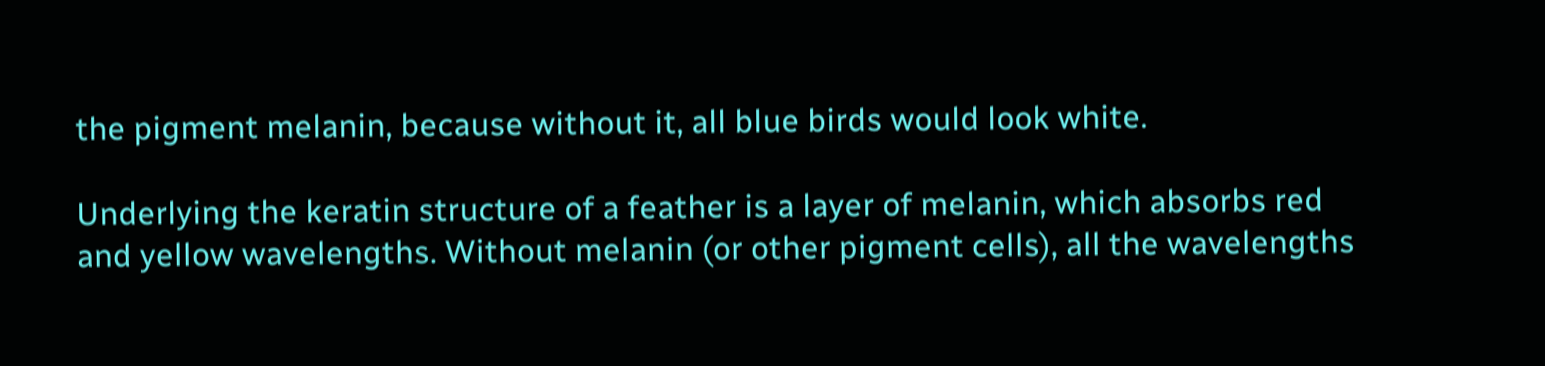the pigment melanin, because without it, all blue birds would look white.

Underlying the keratin structure of a feather is a layer of melanin, which absorbs red and yellow wavelengths. Without melanin (or other pigment cells), all the wavelengths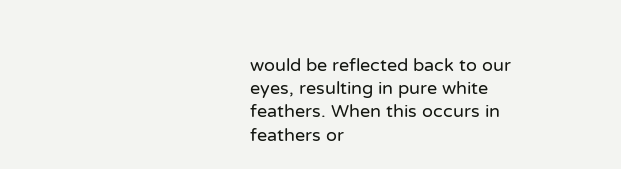would be reflected back to our eyes, resulting in pure white feathers. When this occurs in feathers or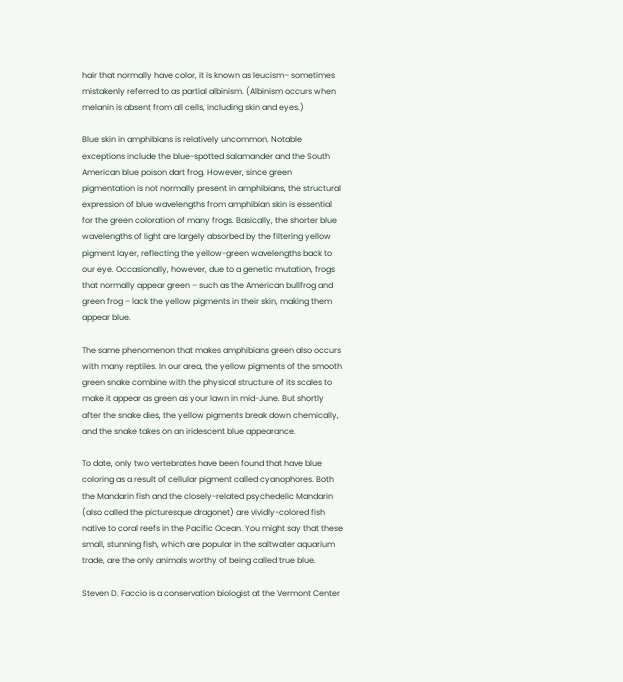hair that normally have color, it is known as leucism– sometimes mistakenly referred to as partial albinism. (Albinism occurs when melanin is absent from all cells, including skin and eyes.)

Blue skin in amphibians is relatively uncommon. Notable exceptions include the blue-spotted salamander and the South American blue poison dart frog. However, since green pigmentation is not normally present in amphibians, the structural expression of blue wavelengths from amphibian skin is essential for the green coloration of many frogs. Basically, the shorter blue wavelengths of light are largely absorbed by the filtering yellow pigment layer, reflecting the yellow-green wavelengths back to our eye. Occasionally, however, due to a genetic mutation, frogs that normally appear green – such as the American bullfrog and green frog – lack the yellow pigments in their skin, making them appear blue.

The same phenomenon that makes amphibians green also occurs with many reptiles. In our area, the yellow pigments of the smooth green snake combine with the physical structure of its scales to make it appear as green as your lawn in mid-June. But shortly after the snake dies, the yellow pigments break down chemically, and the snake takes on an iridescent blue appearance.

To date, only two vertebrates have been found that have blue coloring as a result of cellular pigment called cyanophores. Both the Mandarin fish and the closely-related psychedelic Mandarin (also called the picturesque dragonet) are vividly-colored fish native to coral reefs in the Pacific Ocean. You might say that these small, stunning fish, which are popular in the saltwater aquarium trade, are the only animals worthy of being called true blue.

Steven D. Faccio is a conservation biologist at the Vermont Center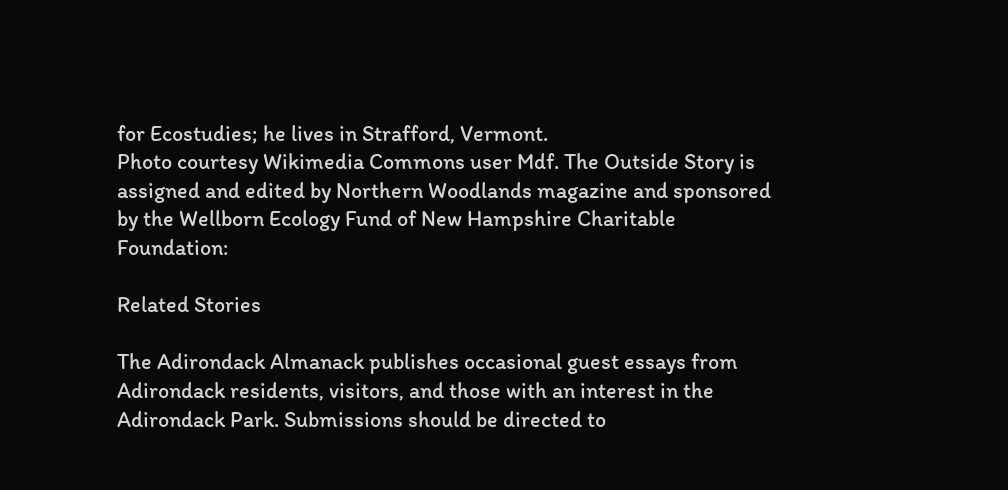for Ecostudies; he lives in Strafford, Vermont.
Photo courtesy Wikimedia Commons user Mdf. The Outside Story is assigned and edited by Northern Woodlands magazine and sponsored by the Wellborn Ecology Fund of New Hampshire Charitable Foundation:

Related Stories

The Adirondack Almanack publishes occasional guest essays from Adirondack residents, visitors, and those with an interest in the Adirondack Park. Submissions should be directed to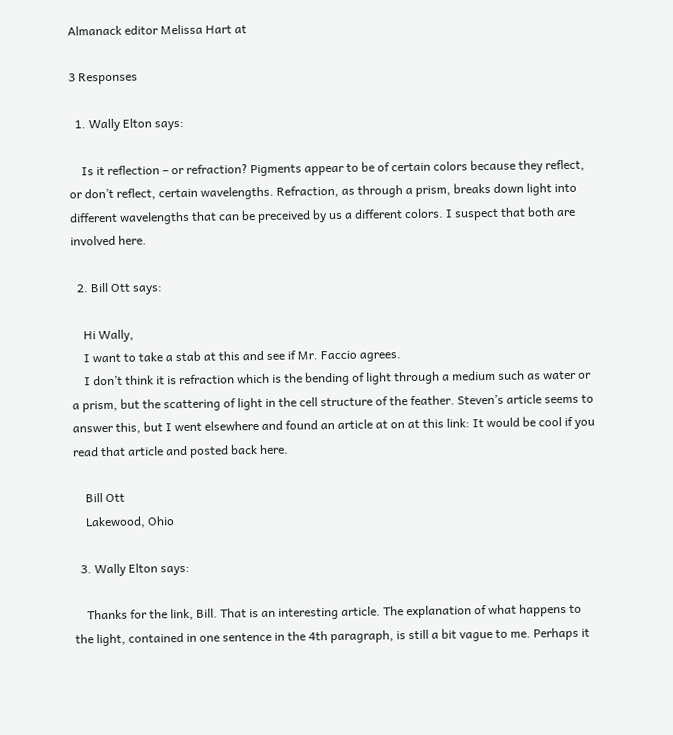Almanack editor Melissa Hart at

3 Responses

  1. Wally Elton says:

    Is it reflection – or refraction? Pigments appear to be of certain colors because they reflect, or don’t reflect, certain wavelengths. Refraction, as through a prism, breaks down light into different wavelengths that can be preceived by us a different colors. I suspect that both are involved here.

  2. Bill Ott says:

    Hi Wally,
    I want to take a stab at this and see if Mr. Faccio agrees.
    I don’t think it is refraction which is the bending of light through a medium such as water or a prism, but the scattering of light in the cell structure of the feather. Steven’s article seems to answer this, but I went elsewhere and found an article at on at this link: It would be cool if you read that article and posted back here.

    Bill Ott
    Lakewood, Ohio

  3. Wally Elton says:

    Thanks for the link, Bill. That is an interesting article. The explanation of what happens to the light, contained in one sentence in the 4th paragraph, is still a bit vague to me. Perhaps it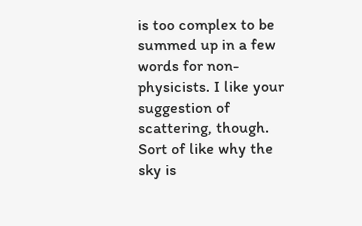is too complex to be summed up in a few words for non-physicists. I like your suggestion of scattering, though. Sort of like why the sky is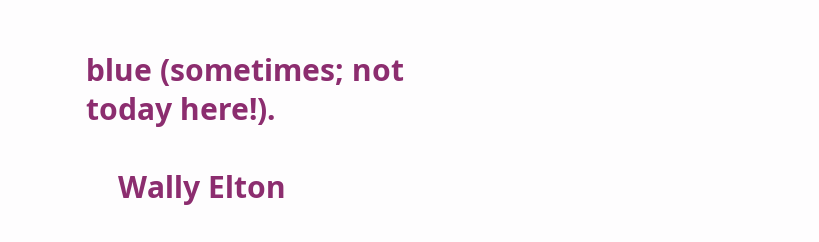blue (sometimes; not today here!).

    Wally Elton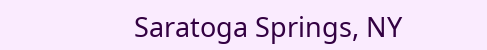Saratoga Springs, NY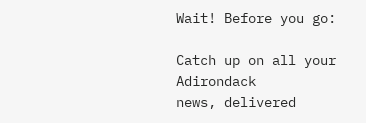Wait! Before you go:

Catch up on all your Adirondack
news, delivered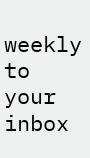weekly to your inbox